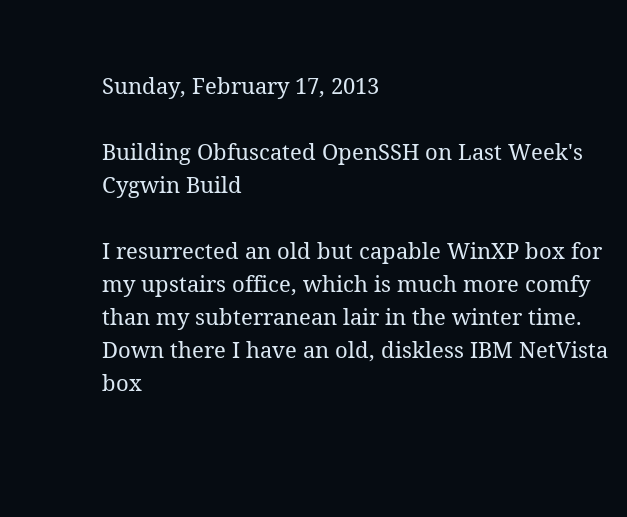Sunday, February 17, 2013

Building Obfuscated OpenSSH on Last Week's Cygwin Build

I resurrected an old but capable WinXP box for my upstairs office, which is much more comfy than my subterranean lair in the winter time.  Down there I have an old, diskless IBM NetVista box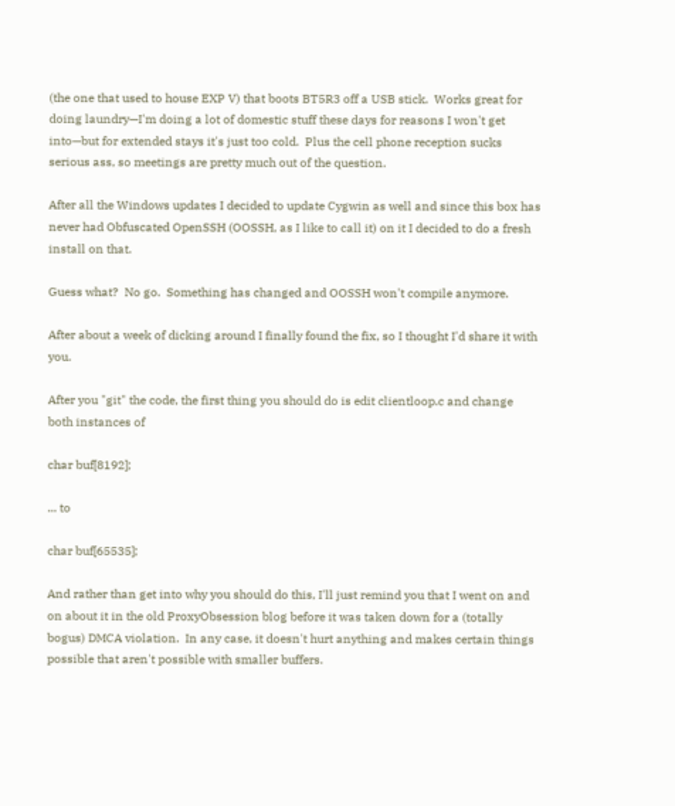(the one that used to house EXP V) that boots BT5R3 off a USB stick.  Works great for doing laundry—I'm doing a lot of domestic stuff these days for reasons I won't get into—but for extended stays it's just too cold.  Plus the cell phone reception sucks serious ass, so meetings are pretty much out of the question.

After all the Windows updates I decided to update Cygwin as well and since this box has never had Obfuscated OpenSSH (OOSSH, as I like to call it) on it I decided to do a fresh install on that.

Guess what?  No go.  Something has changed and OOSSH won't compile anymore.

After about a week of dicking around I finally found the fix, so I thought I'd share it with you.

After you "git" the code, the first thing you should do is edit clientloop.c and change both instances of

char buf[8192];

... to

char buf[65535];

And rather than get into why you should do this, I'll just remind you that I went on and on about it in the old ProxyObsession blog before it was taken down for a (totally bogus) DMCA violation.  In any case, it doesn't hurt anything and makes certain things possible that aren't possible with smaller buffers.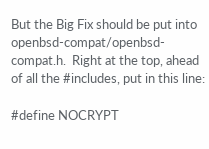But the Big Fix should be put into openbsd-compat/openbsd-compat.h.  Right at the top, ahead of all the #includes, put in this line:

#define NOCRYPT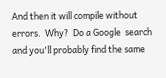And then it will compile without errors.  Why?  Do a Google  search and you'll probably find the same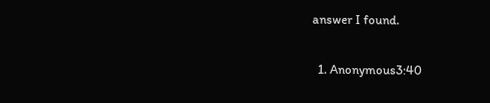answer I found.


  1. Anonymous3:40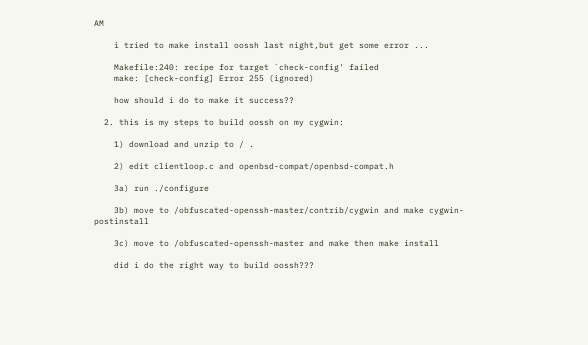AM

    i tried to make install oossh last night,but get some error ...

    Makefile:240: recipe for target `check-config' failed
    make: [check-config] Error 255 (ignored)

    how should i do to make it success??

  2. this is my steps to build oossh on my cygwin:

    1) download and unzip to / .

    2) edit clientloop.c and openbsd-compat/openbsd-compat.h

    3a) run ./configure

    3b) move to /obfuscated-openssh-master/contrib/cygwin and make cygwin-postinstall

    3c) move to /obfuscated-openssh-master and make then make install

    did i do the right way to build oossh???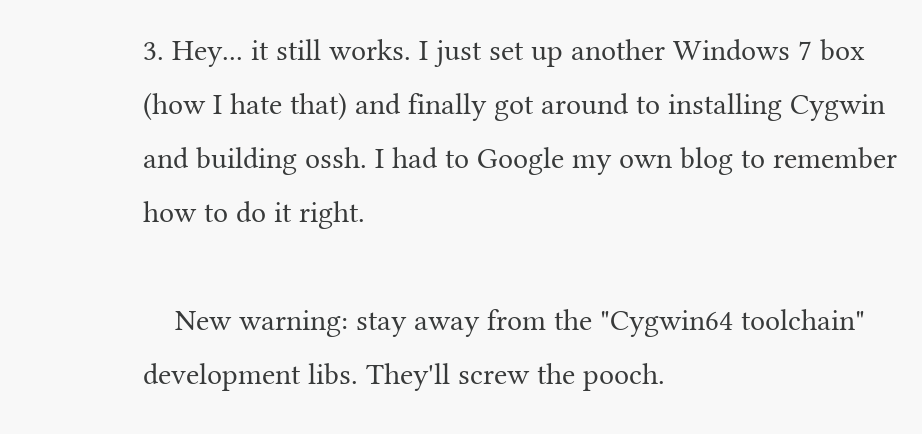3. Hey... it still works. I just set up another Windows 7 box (how I hate that) and finally got around to installing Cygwin and building ossh. I had to Google my own blog to remember how to do it right.

    New warning: stay away from the "Cygwin64 toolchain" development libs. They'll screw the pooch.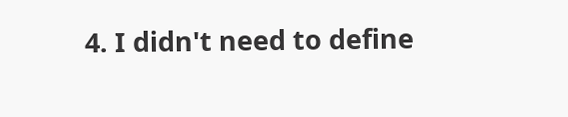4. I didn't need to define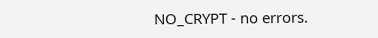NO_CRYPT - no errors.